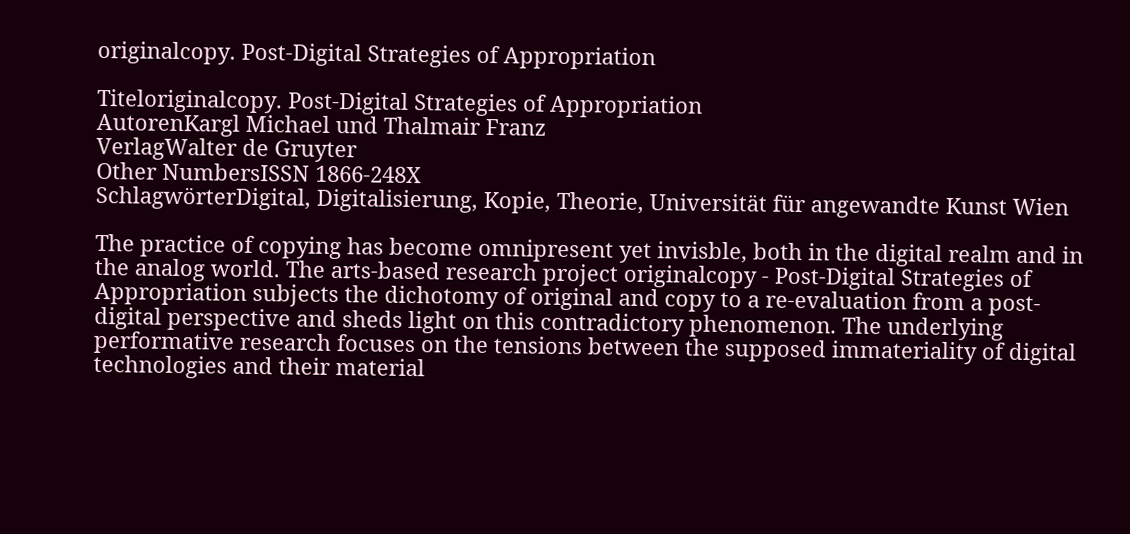originalcopy. Post-Digital Strategies of Appropriation

Titeloriginalcopy. Post-Digital Strategies of Appropriation
AutorenKargl Michael und Thalmair Franz
VerlagWalter de Gruyter
Other NumbersISSN 1866-248X
SchlagwörterDigital, Digitalisierung, Kopie, Theorie, Universität für angewandte Kunst Wien

The practice of copying has become omnipresent yet invisble, both in the digital realm and in the analog world. The arts-based research project originalcopy - Post-Digital Strategies of Appropriation subjects the dichotomy of original and copy to a re-evaluation from a post-digital perspective and sheds light on this contradictory phenomenon. The underlying performative research focuses on the tensions between the supposed immateriality of digital technologies and their material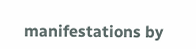manifestations by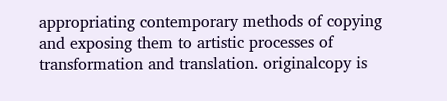appropriating contemporary methods of copying and exposing them to artistic processes of transformation and translation. originalcopy is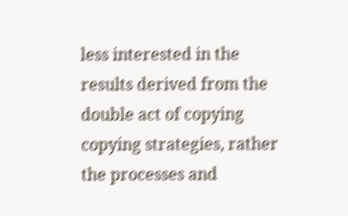less interested in the results derived from the double act of copying copying strategies, rather the processes and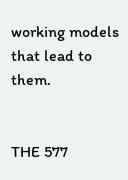working models that lead to them.


THE 577